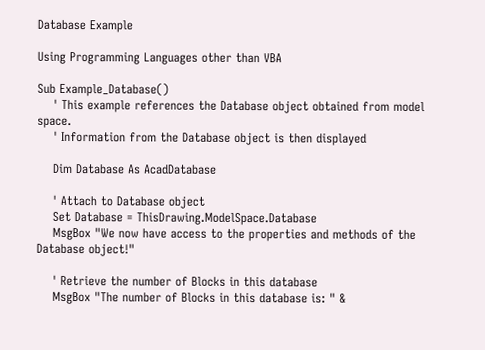Database Example

Using Programming Languages other than VBA

Sub Example_Database()
    ' This example references the Database object obtained from model space.
    ' Information from the Database object is then displayed

    Dim Database As AcadDatabase

    ' Attach to Database object
    Set Database = ThisDrawing.ModelSpace.Database
    MsgBox "We now have access to the properties and methods of the Database object!"

    ' Retrieve the number of Blocks in this database
    MsgBox "The number of Blocks in this database is: " &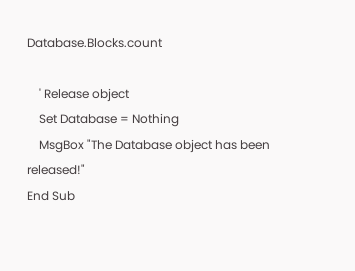Database.Blocks.count

    ' Release object
    Set Database = Nothing
    MsgBox "The Database object has been released!"
End Sub